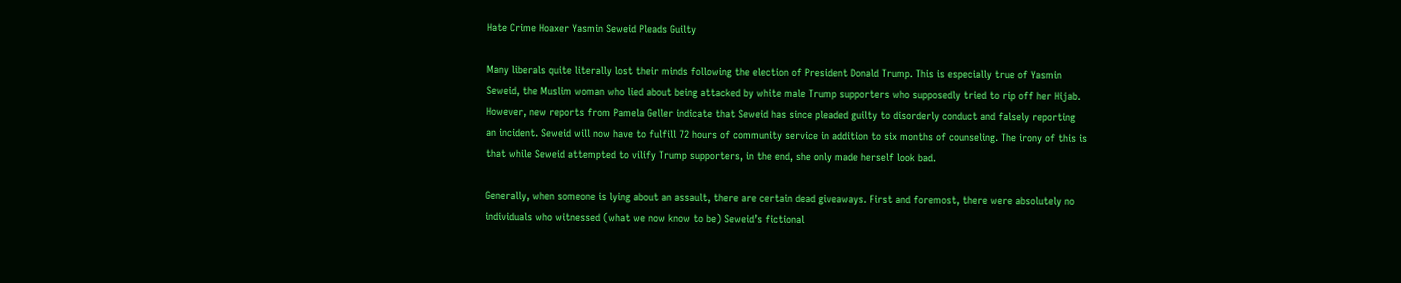Hate Crime Hoaxer Yasmin Seweid Pleads Guilty

Many liberals quite literally lost their minds following the election of President Donald Trump. This is especially true of Yasmin Seweid, the Muslim woman who lied about being attacked by white male Trump supporters who supposedly tried to rip off her Hijab. However, new reports from Pamela Geller indicate that Seweid has since pleaded guilty to disorderly conduct and falsely reporting an incident. Seweid will now have to fulfill 72 hours of community service in addition to six months of counseling. The irony of this is that while Seweid attempted to vilify Trump supporters, in the end, she only made herself look bad.

Generally, when someone is lying about an assault, there are certain dead giveaways. First and foremost, there were absolutely no individuals who witnessed (what we now know to be) Seweid’s fictional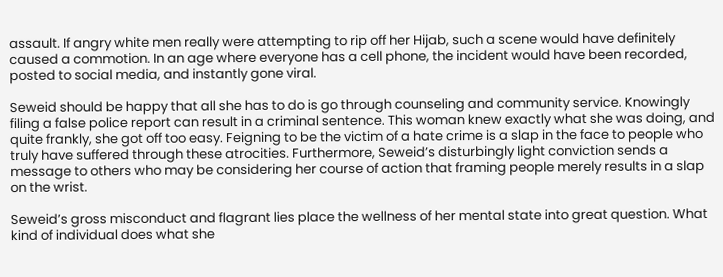assault. If angry white men really were attempting to rip off her Hijab, such a scene would have definitely caused a commotion. In an age where everyone has a cell phone, the incident would have been recorded, posted to social media, and instantly gone viral.

Seweid should be happy that all she has to do is go through counseling and community service. Knowingly filing a false police report can result in a criminal sentence. This woman knew exactly what she was doing, and quite frankly, she got off too easy. Feigning to be the victim of a hate crime is a slap in the face to people who truly have suffered through these atrocities. Furthermore, Seweid’s disturbingly light conviction sends a message to others who may be considering her course of action that framing people merely results in a slap on the wrist.

Seweid’s gross misconduct and flagrant lies place the wellness of her mental state into great question. What kind of individual does what she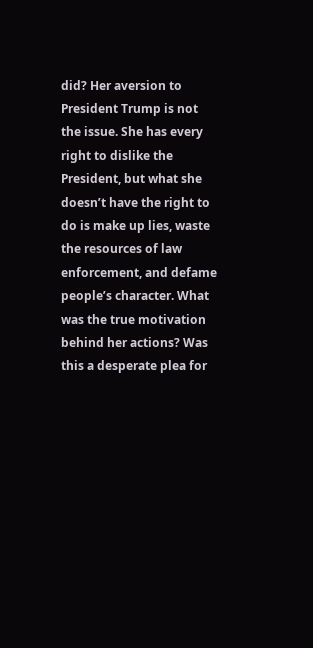did? Her aversion to President Trump is not the issue. She has every right to dislike the President, but what she doesn’t have the right to do is make up lies, waste the resources of law enforcement, and defame people’s character. What was the true motivation behind her actions? Was this a desperate plea for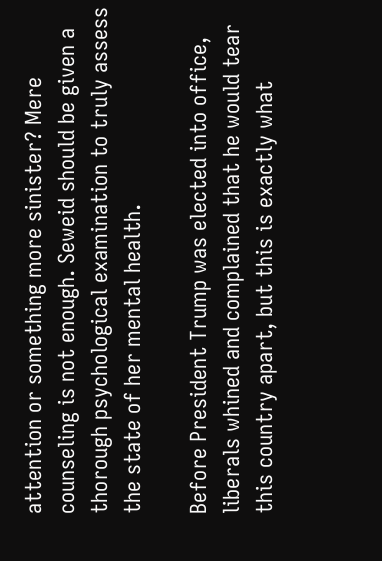attention or something more sinister? Mere counseling is not enough. Seweid should be given a thorough psychological examination to truly assess the state of her mental health.

Before President Trump was elected into office, liberals whined and complained that he would tear this country apart, but this is exactly what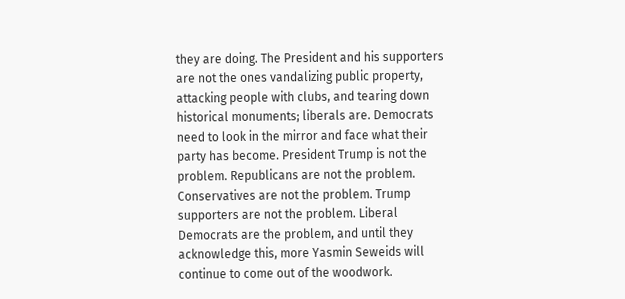they are doing. The President and his supporters are not the ones vandalizing public property, attacking people with clubs, and tearing down historical monuments; liberals are. Democrats need to look in the mirror and face what their party has become. President Trump is not the problem. Republicans are not the problem. Conservatives are not the problem. Trump supporters are not the problem. Liberal Democrats are the problem, and until they acknowledge this, more Yasmin Seweids will continue to come out of the woodwork.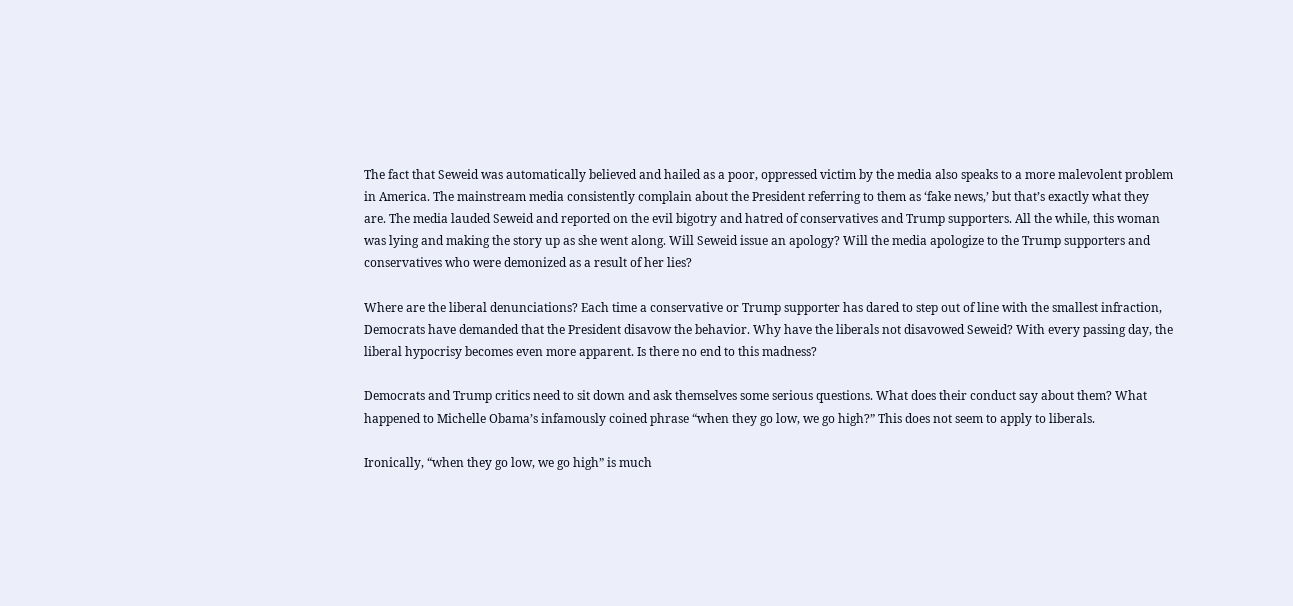The fact that Seweid was automatically believed and hailed as a poor, oppressed victim by the media also speaks to a more malevolent problem in America. The mainstream media consistently complain about the President referring to them as ‘fake news,’ but that’s exactly what they are. The media lauded Seweid and reported on the evil bigotry and hatred of conservatives and Trump supporters. All the while, this woman was lying and making the story up as she went along. Will Seweid issue an apology? Will the media apologize to the Trump supporters and conservatives who were demonized as a result of her lies?

Where are the liberal denunciations? Each time a conservative or Trump supporter has dared to step out of line with the smallest infraction, Democrats have demanded that the President disavow the behavior. Why have the liberals not disavowed Seweid? With every passing day, the liberal hypocrisy becomes even more apparent. Is there no end to this madness?

Democrats and Trump critics need to sit down and ask themselves some serious questions. What does their conduct say about them? What happened to Michelle Obama’s infamously coined phrase “when they go low, we go high?” This does not seem to apply to liberals.

Ironically, “when they go low, we go high” is much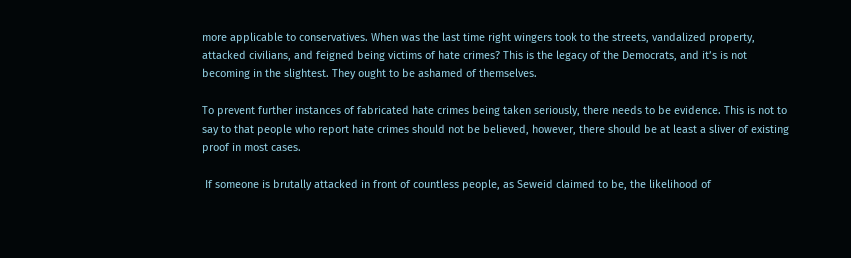more applicable to conservatives. When was the last time right wingers took to the streets, vandalized property, attacked civilians, and feigned being victims of hate crimes? This is the legacy of the Democrats, and it’s is not becoming in the slightest. They ought to be ashamed of themselves.

To prevent further instances of fabricated hate crimes being taken seriously, there needs to be evidence. This is not to say to that people who report hate crimes should not be believed, however, there should be at least a sliver of existing proof in most cases.

 If someone is brutally attacked in front of countless people, as Seweid claimed to be, the likelihood of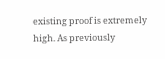existing proof is extremely high. As previously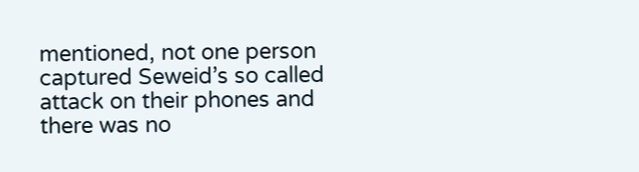mentioned, not one person captured Seweid’s so called attack on their phones and there was no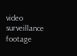video surveillance footage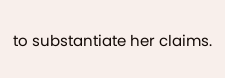to substantiate her claims.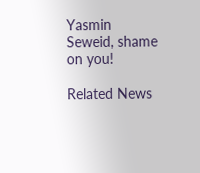Yasmin Seweid, shame on you!

Related News